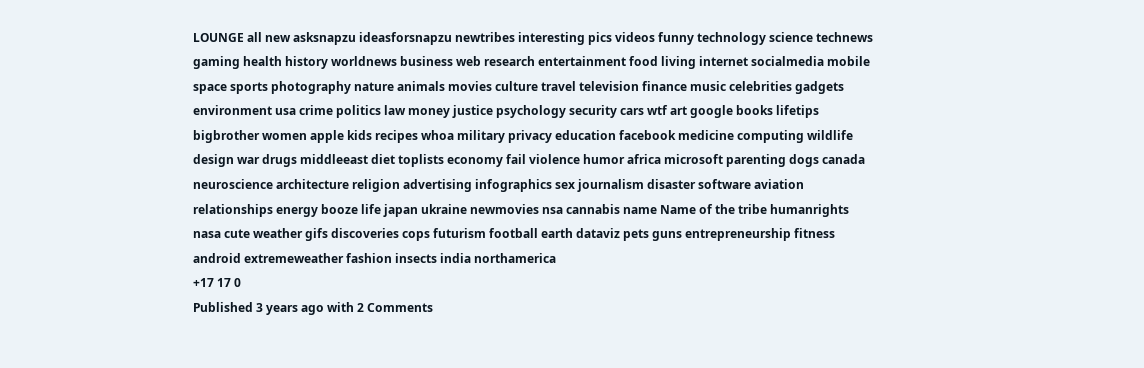LOUNGE all new asksnapzu ideasforsnapzu newtribes interesting pics videos funny technology science technews gaming health history worldnews business web research entertainment food living internet socialmedia mobile space sports photography nature animals movies culture travel television finance music celebrities gadgets environment usa crime politics law money justice psychology security cars wtf art google books lifetips bigbrother women apple kids recipes whoa military privacy education facebook medicine computing wildlife design war drugs middleeast diet toplists economy fail violence humor africa microsoft parenting dogs canada neuroscience architecture religion advertising infographics sex journalism disaster software aviation relationships energy booze life japan ukraine newmovies nsa cannabis name Name of the tribe humanrights nasa cute weather gifs discoveries cops futurism football earth dataviz pets guns entrepreneurship fitness android extremeweather fashion insects india northamerica
+17 17 0
Published 3 years ago with 2 Comments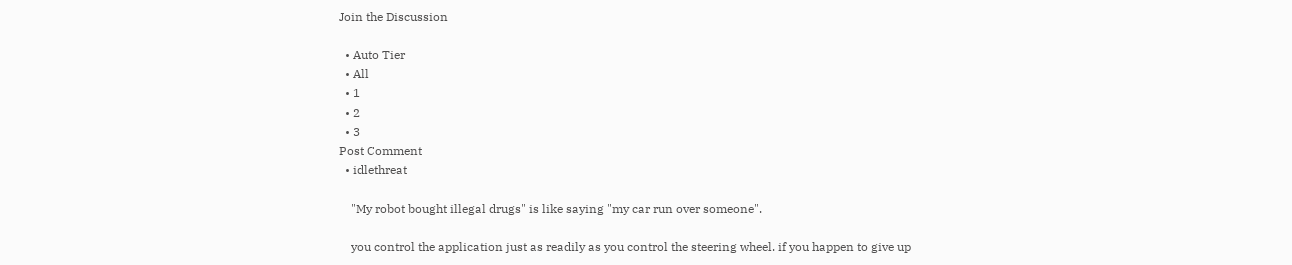Join the Discussion

  • Auto Tier
  • All
  • 1
  • 2
  • 3
Post Comment
  • idlethreat

    "My robot bought illegal drugs" is like saying "my car run over someone".

    you control the application just as readily as you control the steering wheel. if you happen to give up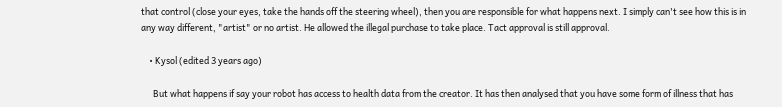that control (close your eyes, take the hands off the steering wheel), then you are responsible for what happens next. I simply can't see how this is in any way different, "artist" or no artist. He allowed the illegal purchase to take place. Tact approval is still approval.

    • Kysol (edited 3 years ago)

      But what happens if say your robot has access to health data from the creator. It has then analysed that you have some form of illness that has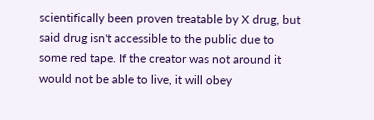scientifically been proven treatable by X drug, but said drug isn't accessible to the public due to some red tape. If the creator was not around it would not be able to live, it will obey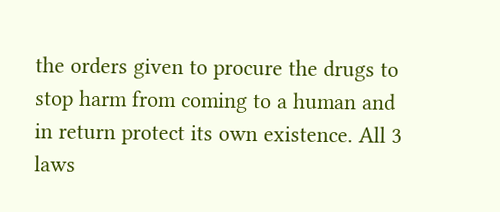the orders given to procure the drugs to stop harm from coming to a human and in return protect its own existence. All 3 laws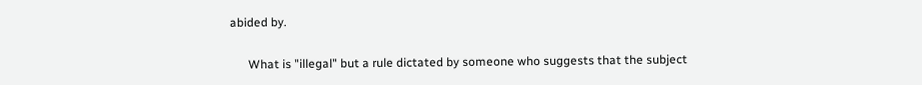abided by.

      What is "illegal" but a rule dictated by someone who suggests that the subject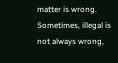matter is wrong. Sometimes, illegal is not always wrong,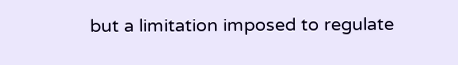but a limitation imposed to regulate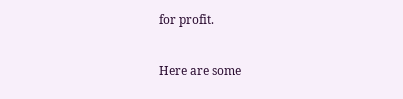for profit.

Here are some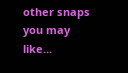other snaps you may like...